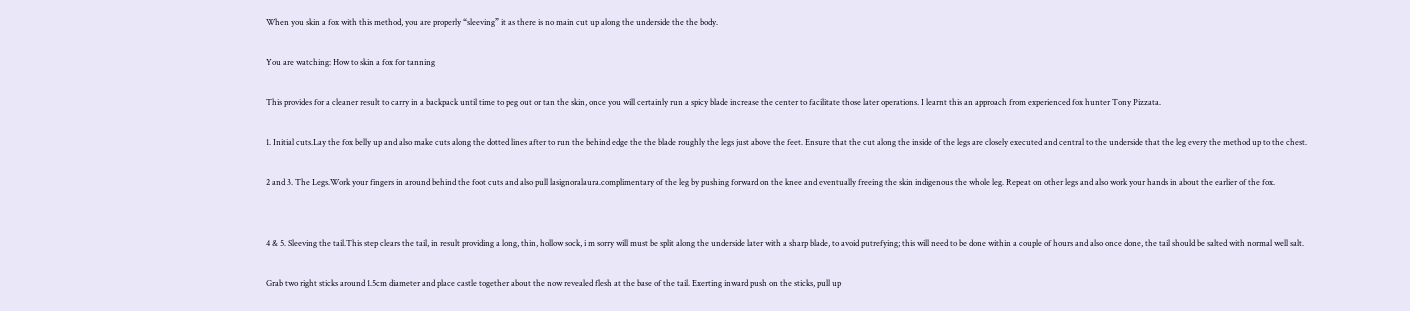When you skin a fox with this method, you are properly “sleeving” it as there is no main cut up along the underside the the body.

You are watching: How to skin a fox for tanning

This provides for a cleaner result to carry in a backpack until time to peg out or tan the skin, once you will certainly run a spicy blade increase the center to facilitate those later operations. I learnt this an approach from experienced fox hunter Tony Pizzata.

1. Initial cuts.Lay the fox belly up and also make cuts along the dotted lines after to run the behind edge the the blade roughly the legs just above the feet. Ensure that the cut along the inside of the legs are closely executed and central to the underside that the leg every the method up to the chest.

2 and 3. The Legs.Work your fingers in around behind the foot cuts and also pull lasignoralaura.complimentary of the leg by pushing forward on the knee and eventually freeing the skin indigenous the whole leg. Repeat on other legs and also work your hands in about the earlier of the fox.


4 & 5. Sleeving the tail.This step clears the tail, in result providing a long, thin, hollow sock, i m sorry will must be split along the underside later with a sharp blade, to avoid putrefying; this will need to be done within a couple of hours and also once done, the tail should be salted with normal well salt.

Grab two right sticks around 1.5cm diameter and place castle together about the now revealed flesh at the base of the tail. Exerting inward push on the sticks, pull up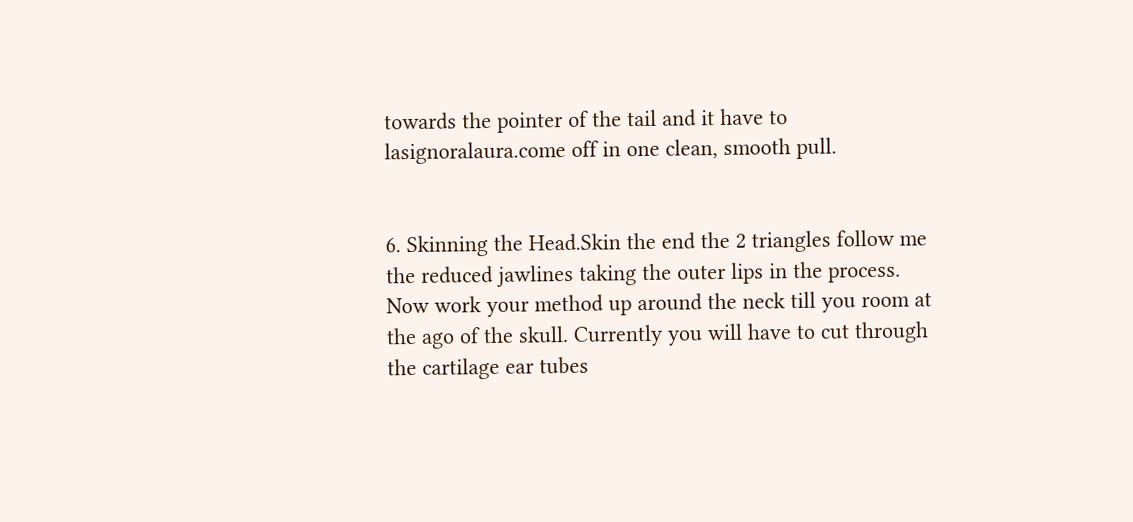towards the pointer of the tail and it have to lasignoralaura.come off in one clean, smooth pull.


6. Skinning the Head.Skin the end the 2 triangles follow me the reduced jawlines taking the outer lips in the process. Now work your method up around the neck till you room at the ago of the skull. Currently you will have to cut through the cartilage ear tubes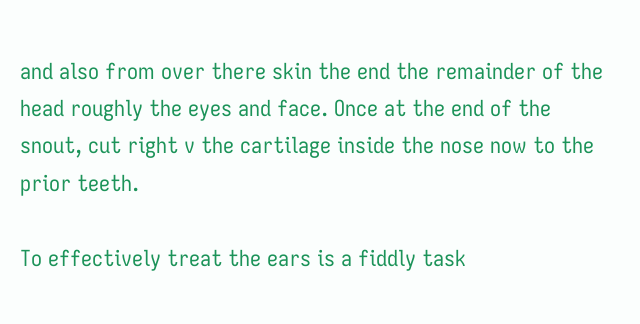and also from over there skin the end the remainder of the head roughly the eyes and face. Once at the end of the snout, cut right v the cartilage inside the nose now to the prior teeth.

To effectively treat the ears is a fiddly task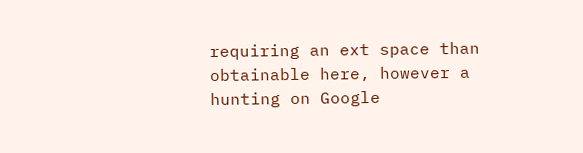requiring an ext space than obtainable here, however a hunting on Google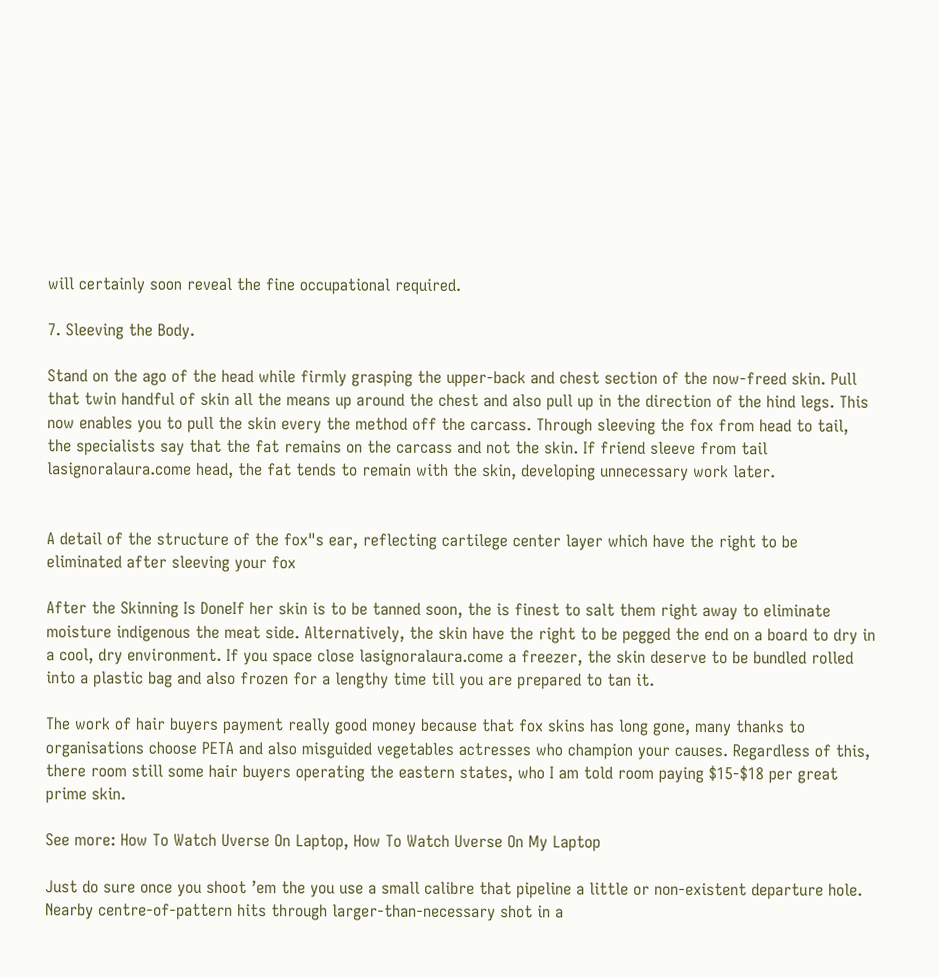will certainly soon reveal the fine occupational required.

7. Sleeving the Body.

Stand on the ago of the head while firmly grasping the upper-back and chest section of the now-freed skin. Pull that twin handful of skin all the means up around the chest and also pull up in the direction of the hind legs. This now enables you to pull the skin every the method off the carcass. Through sleeving the fox from head to tail, the specialists say that the fat remains on the carcass and not the skin. If friend sleeve from tail lasignoralaura.come head, the fat tends to remain with the skin, developing unnecessary work later.


A detail of the structure of the fox"s ear, reflecting cartilege center layer which have the right to be eliminated after sleeving your fox

After the Skinning Is DoneIf her skin is to be tanned soon, the is finest to salt them right away to eliminate moisture indigenous the meat side. Alternatively, the skin have the right to be pegged the end on a board to dry in a cool, dry environment. If you space close lasignoralaura.come a freezer, the skin deserve to be bundled rolled into a plastic bag and also frozen for a lengthy time till you are prepared to tan it.

The work of hair buyers payment really good money because that fox skins has long gone, many thanks to organisations choose PETA and also misguided vegetables actresses who champion your causes. Regardless of this, there room still some hair buyers operating the eastern states, who I am told room paying $15-$18 per great prime skin.

See more: How To Watch Uverse On Laptop, How To Watch Uverse On My Laptop

Just do sure once you shoot ’em the you use a small calibre that pipeline a little or non-existent departure hole. Nearby centre-of-pattern hits through larger-than-necessary shot in a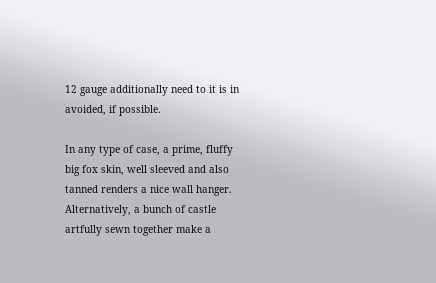12 gauge additionally need to it is in avoided, if possible.

In any type of case, a prime, fluffy big fox skin, well sleeved and also tanned renders a nice wall hanger. Alternatively, a bunch of castle artfully sewn together make a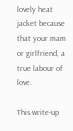lovely heat jacket because that your mam or girlfriend, a true labour of love.

This write-up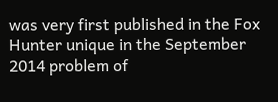was very first published in the Fox Hunter unique in the September 2014 problem of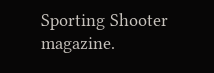Sporting Shooter magazine.